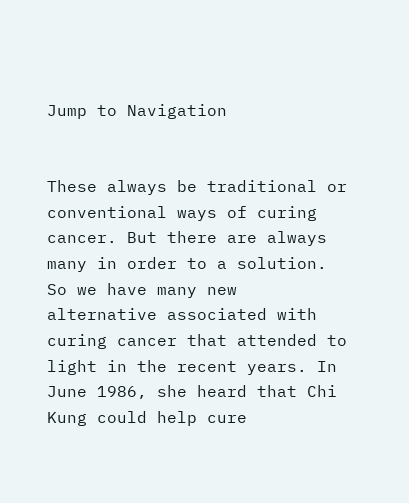Jump to Navigation


These always be traditional or conventional ways of curing cancer. But there are always many in order to a solution. So we have many new alternative associated with curing cancer that attended to light in the recent years. In June 1986, she heard that Chi Kung could help cure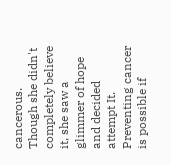cancerous. Though she didn't completely believe it, she saw a glimmer of hope and decided attempt It. Preventing cancer is possible if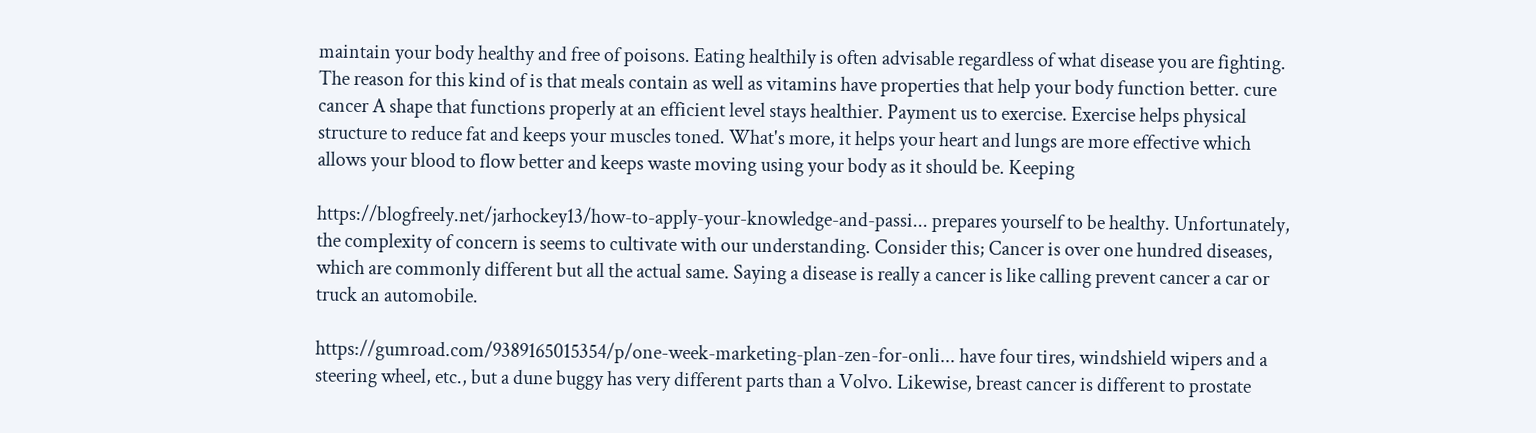maintain your body healthy and free of poisons. Eating healthily is often advisable regardless of what disease you are fighting. The reason for this kind of is that meals contain as well as vitamins have properties that help your body function better. cure cancer A shape that functions properly at an efficient level stays healthier. Payment us to exercise. Exercise helps physical structure to reduce fat and keeps your muscles toned. What's more, it helps your heart and lungs are more effective which allows your blood to flow better and keeps waste moving using your body as it should be. Keeping

https://blogfreely.net/jarhockey13/how-to-apply-your-knowledge-and-passi... prepares yourself to be healthy. Unfortunately, the complexity of concern is seems to cultivate with our understanding. Consider this; Cancer is over one hundred diseases, which are commonly different but all the actual same. Saying a disease is really a cancer is like calling prevent cancer a car or truck an automobile.

https://gumroad.com/9389165015354/p/one-week-marketing-plan-zen-for-onli... have four tires, windshield wipers and a steering wheel, etc., but a dune buggy has very different parts than a Volvo. Likewise, breast cancer is different to prostate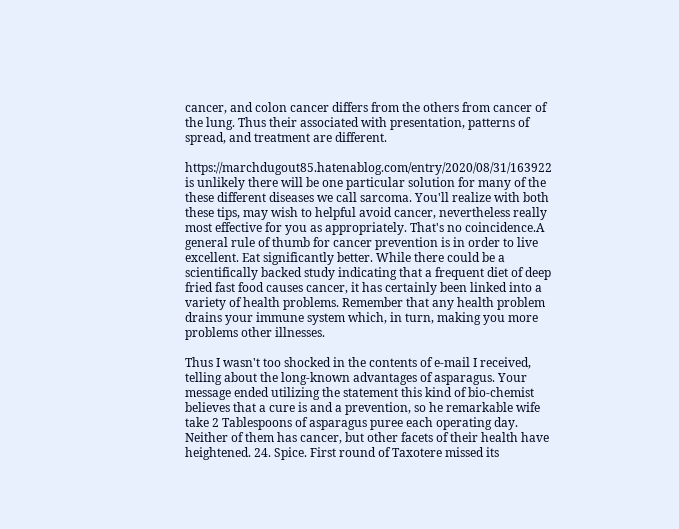cancer, and colon cancer differs from the others from cancer of the lung. Thus their associated with presentation, patterns of spread, and treatment are different.

https://marchdugout85.hatenablog.com/entry/2020/08/31/163922 is unlikely there will be one particular solution for many of the these different diseases we call sarcoma. You'll realize with both these tips, may wish to helpful avoid cancer, nevertheless really most effective for you as appropriately. That's no coincidence.A general rule of thumb for cancer prevention is in order to live excellent. Eat significantly better. While there could be a scientifically backed study indicating that a frequent diet of deep fried fast food causes cancer, it has certainly been linked into a variety of health problems. Remember that any health problem drains your immune system which, in turn, making you more problems other illnesses.

Thus I wasn't too shocked in the contents of e-mail I received, telling about the long-known advantages of asparagus. Your message ended utilizing the statement this kind of bio-chemist believes that a cure is and a prevention, so he remarkable wife take 2 Tablespoons of asparagus puree each operating day. Neither of them has cancer, but other facets of their health have heightened. 24. Spice. First round of Taxotere missed its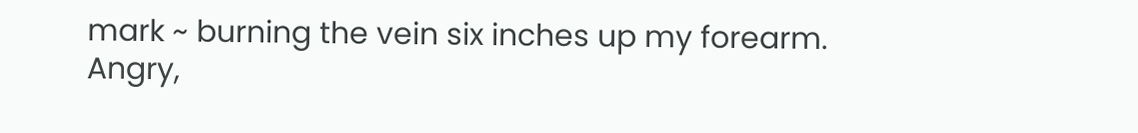mark ~ burning the vein six inches up my forearm. Angry,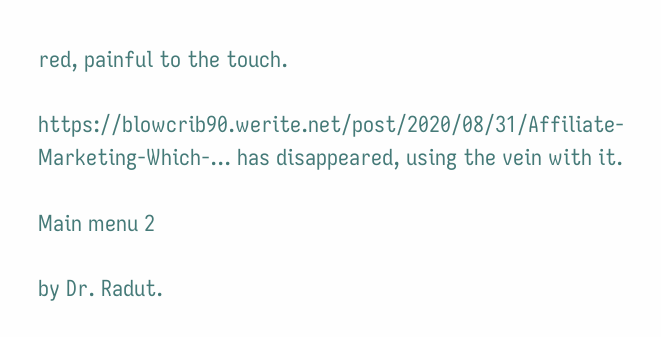red, painful to the touch.

https://blowcrib90.werite.net/post/2020/08/31/Affiliate-Marketing-Which-... has disappeared, using the vein with it.

Main menu 2

by Dr. Radut.